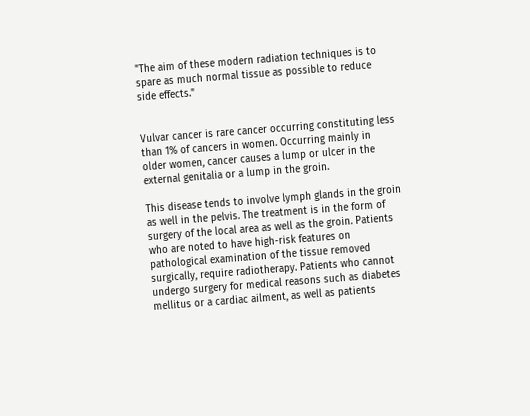"The aim of these modern radiation techniques is to spare as much normal tissue as possible to reduce side effects."


Vulvar cancer is rare cancer occurring constituting less than 1% of cancers in women. Occurring mainly in older women, cancer causes a lump or ulcer in the external genitalia or a lump in the groin.

This disease tends to involve lymph glands in the groin as well in the pelvis. The treatment is in the form of surgery of the local area as well as the groin. Patients who are noted to have high-risk features on pathological examination of the tissue removed surgically, require radiotherapy. Patients who cannot undergo surgery for medical reasons such as diabetes mellitus or a cardiac ailment, as well as patients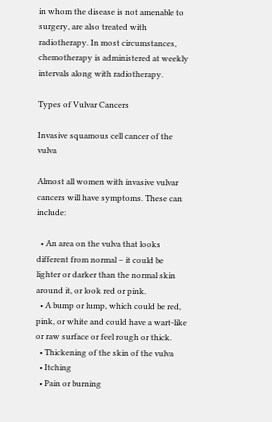in whom the disease is not amenable to surgery, are also treated with radiotherapy. In most circumstances, chemotherapy is administered at weekly intervals along with radiotherapy.

Types of Vulvar Cancers

Invasive squamous cell cancer of the vulva

Almost all women with invasive vulvar cancers will have symptoms. These can include:

  • An area on the vulva that looks different from normal – it could be lighter or darker than the normal skin around it, or look red or pink.
  • A bump or lump, which could be red, pink, or white and could have a wart-like or raw surface or feel rough or thick.
  • Thickening of the skin of the vulva
  • Itching
  • Pain or burning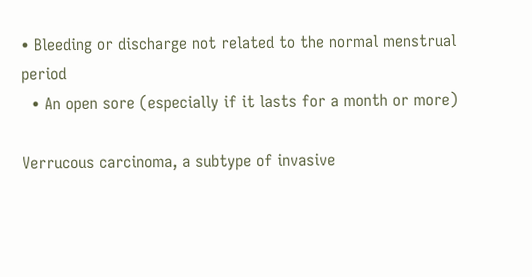• Bleeding or discharge not related to the normal menstrual period
  • An open sore (especially if it lasts for a month or more)

Verrucous carcinoma, a subtype of invasive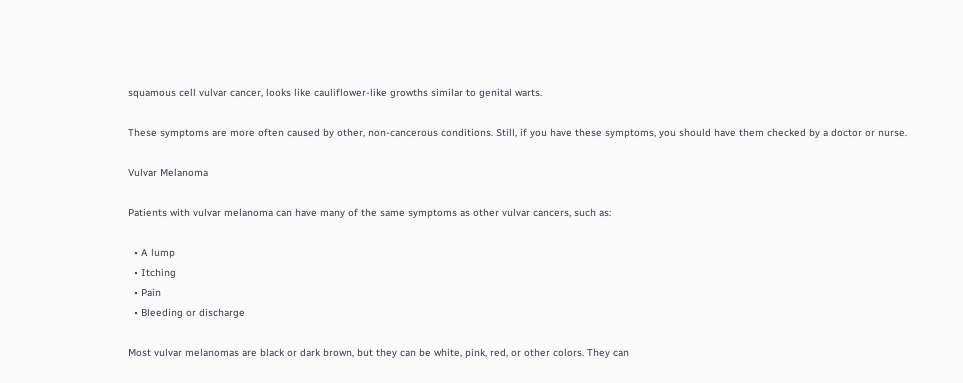squamous cell vulvar cancer, looks like cauliflower-like growths similar to genital warts.

These symptoms are more often caused by other, non-cancerous conditions. Still, if you have these symptoms, you should have them checked by a doctor or nurse.

Vulvar Melanoma

Patients with vulvar melanoma can have many of the same symptoms as other vulvar cancers, such as:

  • A lump
  • Itching
  • Pain
  • Bleeding or discharge

Most vulvar melanomas are black or dark brown, but they can be white, pink, red, or other colors. They can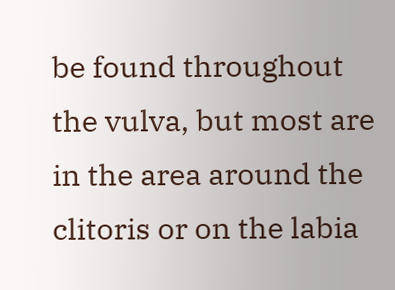be found throughout the vulva, but most are in the area around the clitoris or on the labia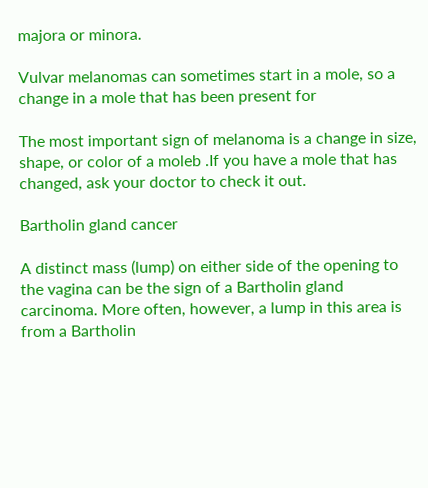majora or minora.

Vulvar melanomas can sometimes start in a mole, so a change in a mole that has been present for

The most important sign of melanoma is a change in size, shape, or color of a moleb .If you have a mole that has changed, ask your doctor to check it out.

Bartholin gland cancer

A distinct mass (lump) on either side of the opening to the vagina can be the sign of a Bartholin gland carcinoma. More often, however, a lump in this area is from a Bartholin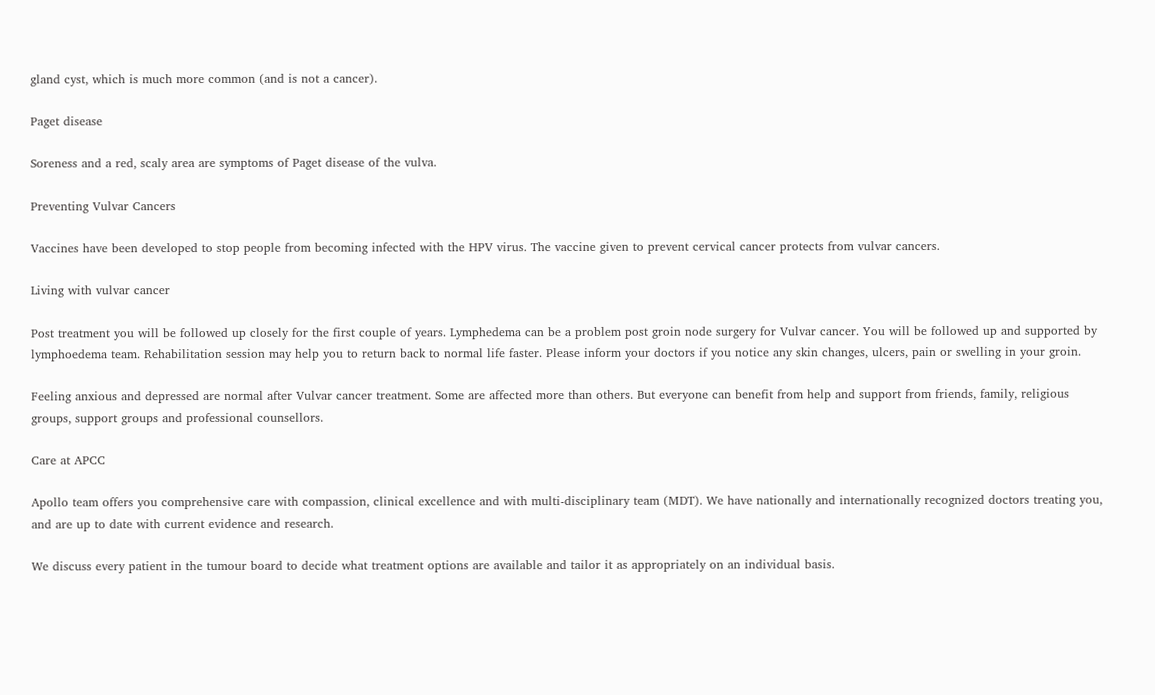gland cyst, which is much more common (and is not a cancer).

Paget disease

Soreness and a red, scaly area are symptoms of Paget disease of the vulva.

Preventing Vulvar Cancers

Vaccines have been developed to stop people from becoming infected with the HPV virus. The vaccine given to prevent cervical cancer protects from vulvar cancers.

Living with vulvar cancer

Post treatment you will be followed up closely for the first couple of years. Lymphedema can be a problem post groin node surgery for Vulvar cancer. You will be followed up and supported by lymphoedema team. Rehabilitation session may help you to return back to normal life faster. Please inform your doctors if you notice any skin changes, ulcers, pain or swelling in your groin.

Feeling anxious and depressed are normal after Vulvar cancer treatment. Some are affected more than others. But everyone can benefit from help and support from friends, family, religious groups, support groups and professional counsellors.

Care at APCC

Apollo team offers you comprehensive care with compassion, clinical excellence and with multi-disciplinary team (MDT). We have nationally and internationally recognized doctors treating you, and are up to date with current evidence and research.

We discuss every patient in the tumour board to decide what treatment options are available and tailor it as appropriately on an individual basis.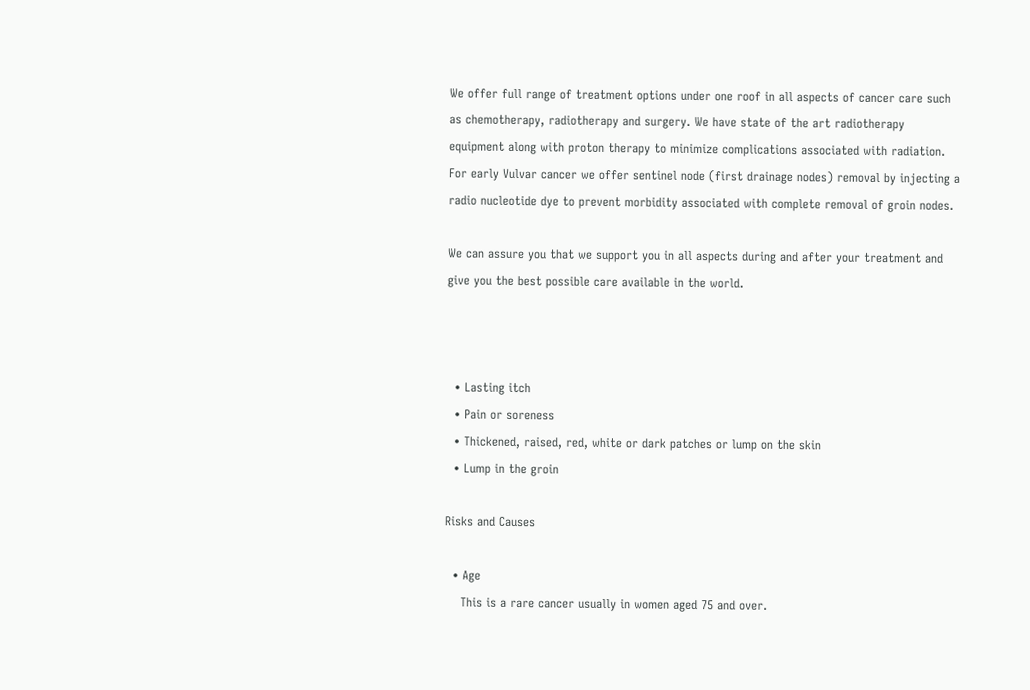We offer full range of treatment options under one roof in all aspects of cancer care such as chemotherapy, radiotherapy and surgery. We have state of the art radiotherapy equipment along with proton therapy to minimize complications associated with radiation. For early Vulvar cancer we offer sentinel node (first drainage nodes) removal by injecting a radio nucleotide dye to prevent morbidity associated with complete removal of groin nodes.

We can assure you that we support you in all aspects during and after your treatment and give you the best possible care available in the world.



  • Lasting itch
  • Pain or soreness
  • Thickened, raised, red, white or dark patches or lump on the skin
  • Lump in the groin

Risks and Causes

  • Age
    This is a rare cancer usually in women aged 75 and over.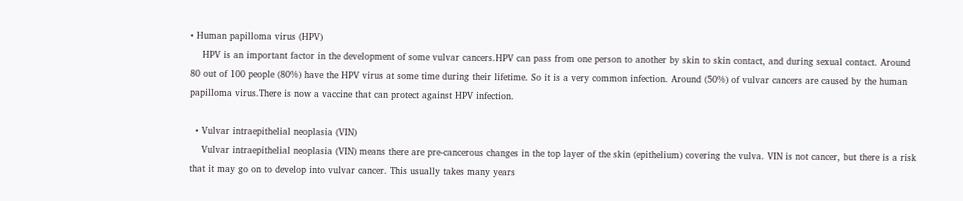• Human papilloma virus (HPV)
    HPV is an important factor in the development of some vulvar cancers.HPV can pass from one person to another by skin to skin contact, and during sexual contact. Around 80 out of 100 people (80%) have the HPV virus at some time during their lifetime. So it is a very common infection. Around (50%) of vulvar cancers are caused by the human papilloma virus.There is now a vaccine that can protect against HPV infection.

  • Vulvar intraepithelial neoplasia (VIN)
    Vulvar intraepithelial neoplasia (VIN) means there are pre-cancerous changes in the top layer of the skin (epithelium) covering the vulva. VIN is not cancer, but there is a risk that it may go on to develop into vulvar cancer. This usually takes many years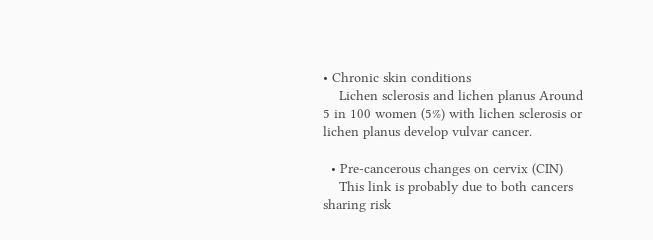• Chronic skin conditions
    Lichen sclerosis and lichen planus Around 5 in 100 women (5%) with lichen sclerosis or lichen planus develop vulvar cancer.

  • Pre-cancerous changes on cervix (CIN)
    This link is probably due to both cancers sharing risk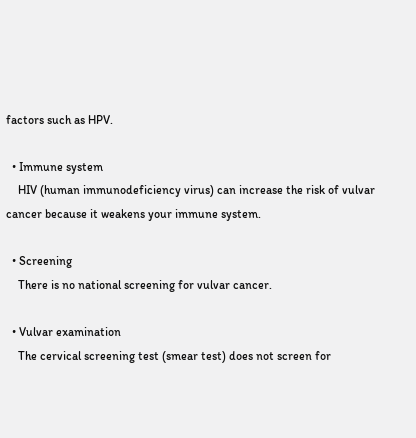factors such as HPV.

  • Immune system
    HIV (human immunodeficiency virus) can increase the risk of vulvar cancer because it weakens your immune system.

  • Screening
    There is no national screening for vulvar cancer.

  • Vulvar examination
    The cervical screening test (smear test) does not screen for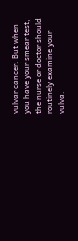vulvar cancer. But when you have your smear test, the nurse or doctor should routinely examine your vulva.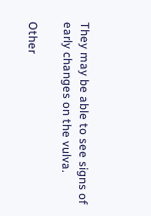They may be able to see signs of early changes on the vulva.

Other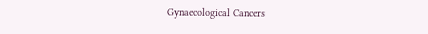Gynaecological Cancers